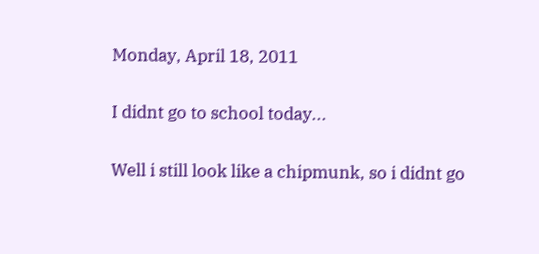Monday, April 18, 2011

I didnt go to school today...

Well i still look like a chipmunk, so i didnt go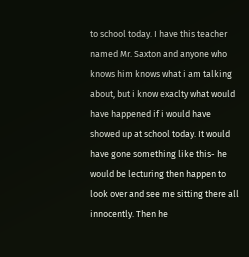to school today. I have this teacher named Mr. Saxton and anyone who knows him knows what i am talking about, but i know exaclty what would have happened if i would have showed up at school today. It would have gone something like this- he would be lecturing then happen to look over and see me sitting there all innocently. Then he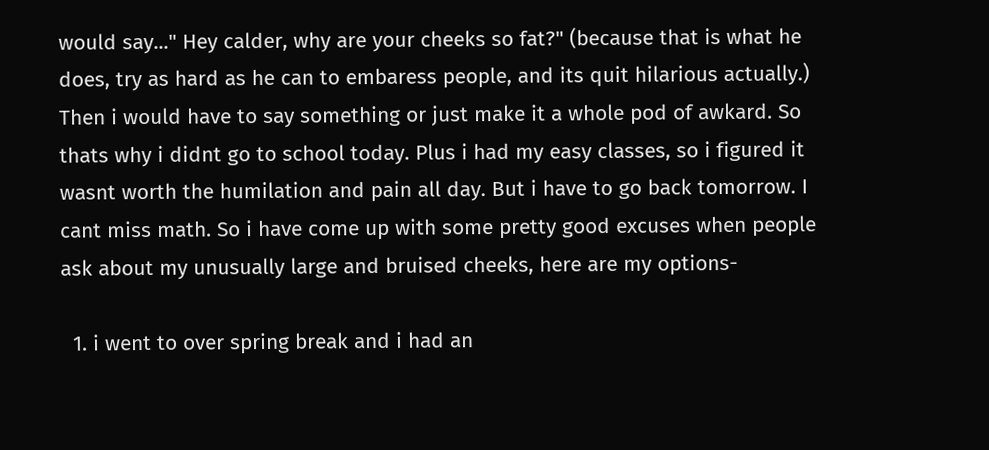would say..." Hey calder, why are your cheeks so fat?" (because that is what he does, try as hard as he can to embaress people, and its quit hilarious actually.) Then i would have to say something or just make it a whole pod of awkard. So thats why i didnt go to school today. Plus i had my easy classes, so i figured it wasnt worth the humilation and pain all day. But i have to go back tomorrow. I cant miss math. So i have come up with some pretty good excuses when people ask about my unusually large and bruised cheeks, here are my options-

  1. i went to over spring break and i had an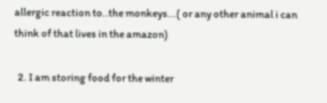allergic reaction to..the monkeys...( or any other animal i can think of that lives in the amazon)

  2. I am storing food for the winter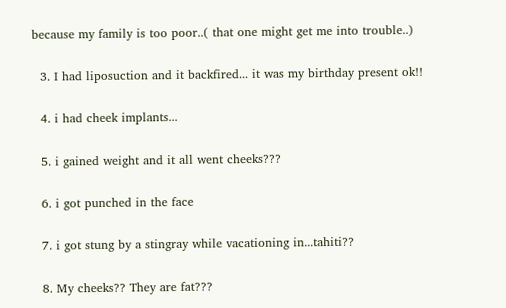because my family is too poor..( that one might get me into trouble..)

  3. I had liposuction and it backfired... it was my birthday present ok!!

  4. i had cheek implants...

  5. i gained weight and it all went cheeks???

  6. i got punched in the face

  7. i got stung by a stingray while vacationing in...tahiti??

  8. My cheeks?? They are fat???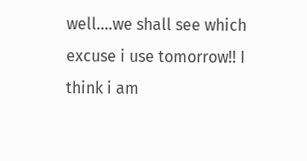well....we shall see which excuse i use tomorrow!! I think i am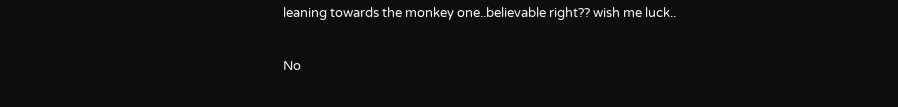leaning towards the monkey one..believable right?? wish me luck..

No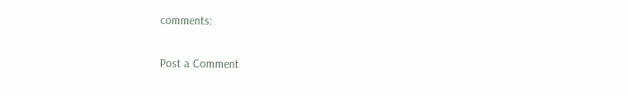comments:

Post a Comment